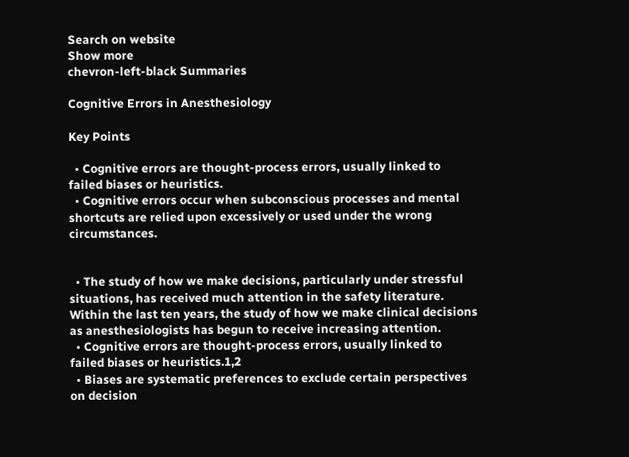Search on website
Show more
chevron-left-black Summaries

Cognitive Errors in Anesthesiology

Key Points

  • Cognitive errors are thought-process errors, usually linked to failed biases or heuristics.
  • Cognitive errors occur when subconscious processes and mental shortcuts are relied upon excessively or used under the wrong circumstances.


  • The study of how we make decisions, particularly under stressful situations, has received much attention in the safety literature. Within the last ten years, the study of how we make clinical decisions as anesthesiologists has begun to receive increasing attention.
  • Cognitive errors are thought-process errors, usually linked to failed biases or heuristics.1,2
  • Biases are systematic preferences to exclude certain perspectives on decision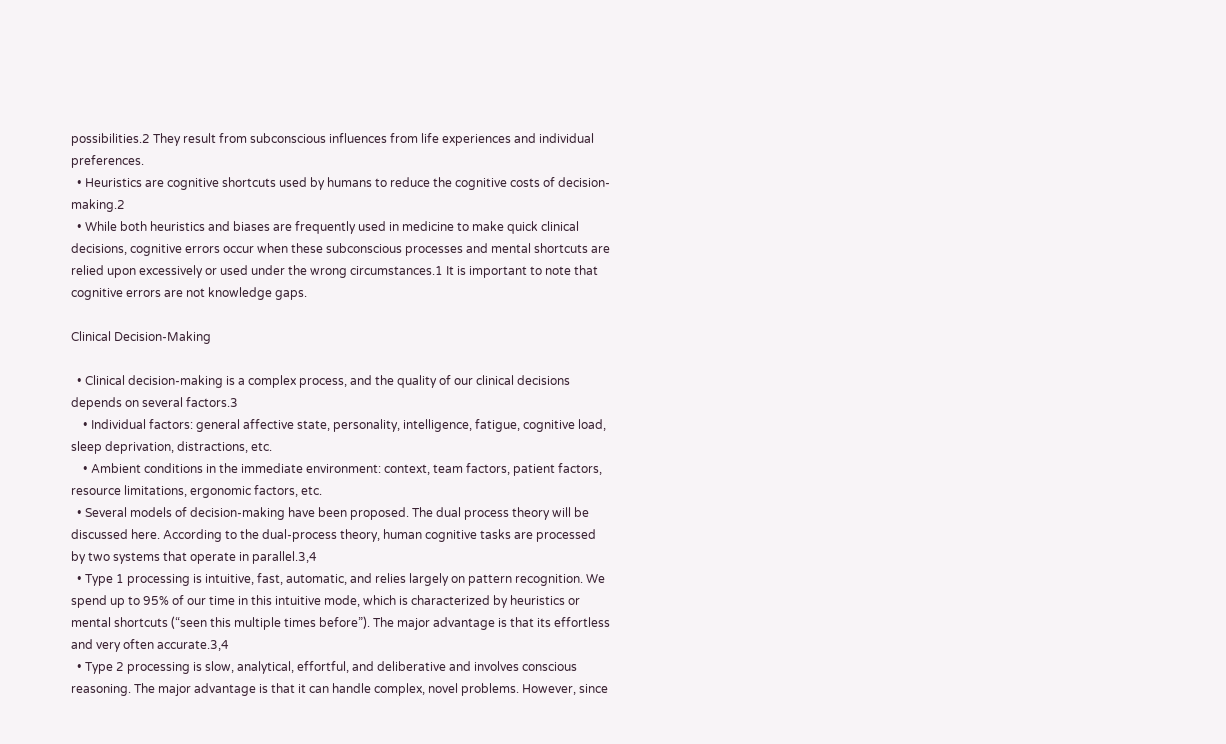possibilities.2 They result from subconscious influences from life experiences and individual preferences.
  • Heuristics are cognitive shortcuts used by humans to reduce the cognitive costs of decision-making.2
  • While both heuristics and biases are frequently used in medicine to make quick clinical decisions, cognitive errors occur when these subconscious processes and mental shortcuts are relied upon excessively or used under the wrong circumstances.1 It is important to note that cognitive errors are not knowledge gaps.

Clinical Decision-Making

  • Clinical decision-making is a complex process, and the quality of our clinical decisions depends on several factors.3
    • Individual factors: general affective state, personality, intelligence, fatigue, cognitive load, sleep deprivation, distractions, etc.
    • Ambient conditions in the immediate environment: context, team factors, patient factors, resource limitations, ergonomic factors, etc.
  • Several models of decision-making have been proposed. The dual process theory will be discussed here. According to the dual-process theory, human cognitive tasks are processed by two systems that operate in parallel.3,4
  • Type 1 processing is intuitive, fast, automatic, and relies largely on pattern recognition. We spend up to 95% of our time in this intuitive mode, which is characterized by heuristics or mental shortcuts (“seen this multiple times before”). The major advantage is that its effortless and very often accurate.3,4
  • Type 2 processing is slow, analytical, effortful, and deliberative and involves conscious reasoning. The major advantage is that it can handle complex, novel problems. However, since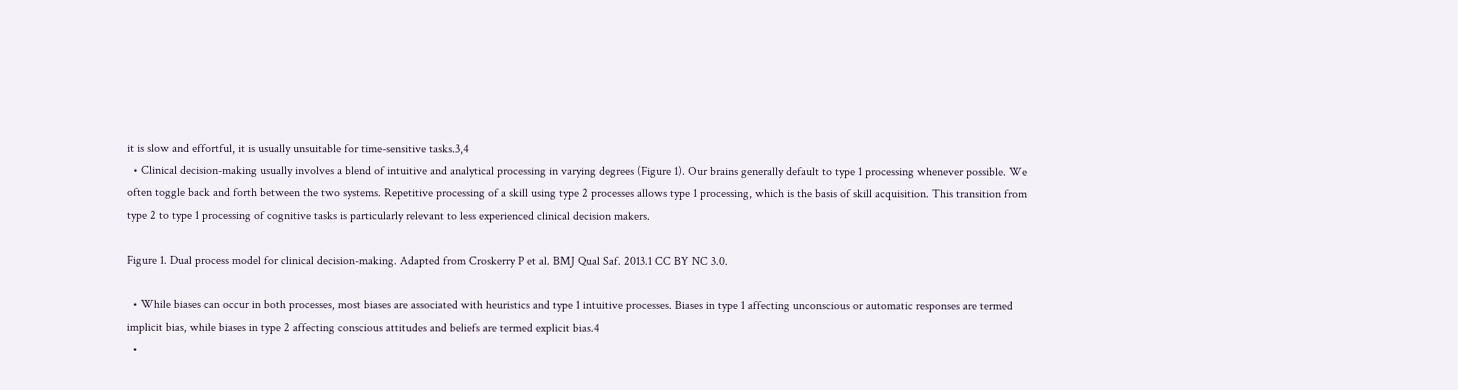it is slow and effortful, it is usually unsuitable for time-sensitive tasks.3,4
  • Clinical decision-making usually involves a blend of intuitive and analytical processing in varying degrees (Figure 1). Our brains generally default to type 1 processing whenever possible. We often toggle back and forth between the two systems. Repetitive processing of a skill using type 2 processes allows type 1 processing, which is the basis of skill acquisition. This transition from type 2 to type 1 processing of cognitive tasks is particularly relevant to less experienced clinical decision makers.

Figure 1. Dual process model for clinical decision-making. Adapted from Croskerry P et al. BMJ Qual Saf. 2013.1 CC BY NC 3.0.

  • While biases can occur in both processes, most biases are associated with heuristics and type 1 intuitive processes. Biases in type 1 affecting unconscious or automatic responses are termed implicit bias, while biases in type 2 affecting conscious attitudes and beliefs are termed explicit bias.4
  •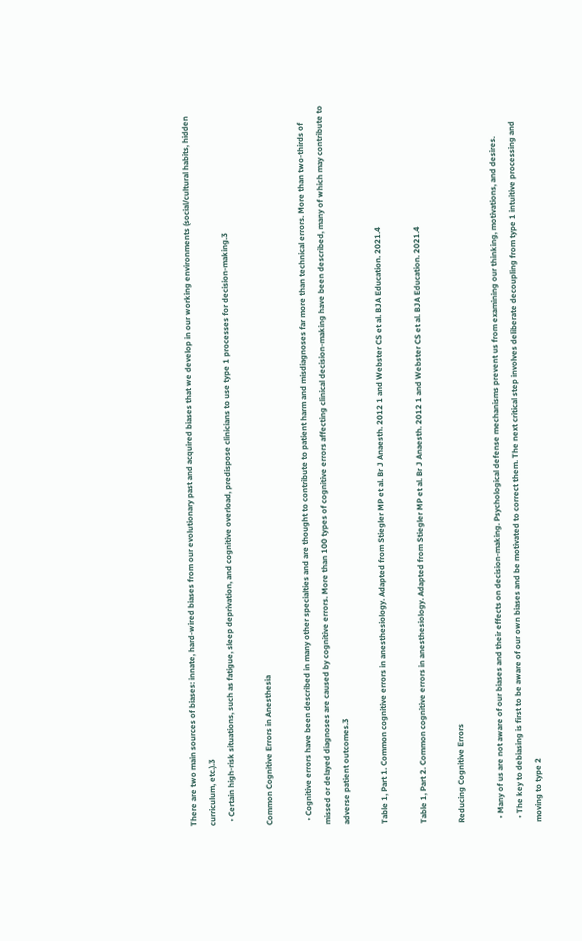There are two main sources of biases: innate, hard-wired biases from our evolutionary past and acquired biases that we develop in our working environments (social/cultural habits, hidden curriculum, etc.).3
  • Certain high-risk situations, such as fatigue, sleep deprivation, and cognitive overload, predispose clinicians to use type 1 processes for decision-making.3

Common Cognitive Errors in Anesthesia

  • Cognitive errors have been described in many other specialties and are thought to contribute to patient harm and misdiagnoses far more than technical errors. More than two-thirds of missed or delayed diagnoses are caused by cognitive errors. More than 100 types of cognitive errors affecting clinical decision-making have been described, many of which may contribute to adverse patient outcomes.3

Table 1, Part 1. Common cognitive errors in anesthesiology. Adapted from Stiegler MP et al. Br J Anaesth. 2012 1 and Webster CS et al. BJA Education. 2021.4

Table 1, Part 2. Common cognitive errors in anesthesiology. Adapted from Stiegler MP et al. Br J Anaesth. 2012 1 and Webster CS et al. BJA Education. 2021.4

Reducing Cognitive Errors

  • Many of us are not aware of our biases and their effects on decision-making. Psychological defense mechanisms prevent us from examining our thinking, motivations, and desires.
  • The key to debiasing is first to be aware of our own biases and be motivated to correct them. The next critical step involves deliberate decoupling from type 1 intuitive processing and moving to type 2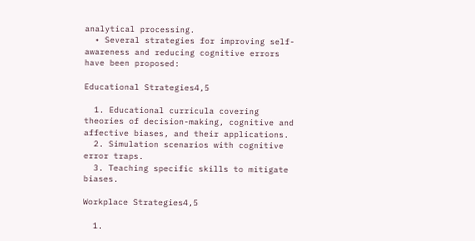analytical processing.
  • Several strategies for improving self-awareness and reducing cognitive errors have been proposed:

Educational Strategies4,5

  1. Educational curricula covering theories of decision-making, cognitive and affective biases, and their applications.
  2. Simulation scenarios with cognitive error traps.
  3. Teaching specific skills to mitigate biases.

Workplace Strategies4,5

  1.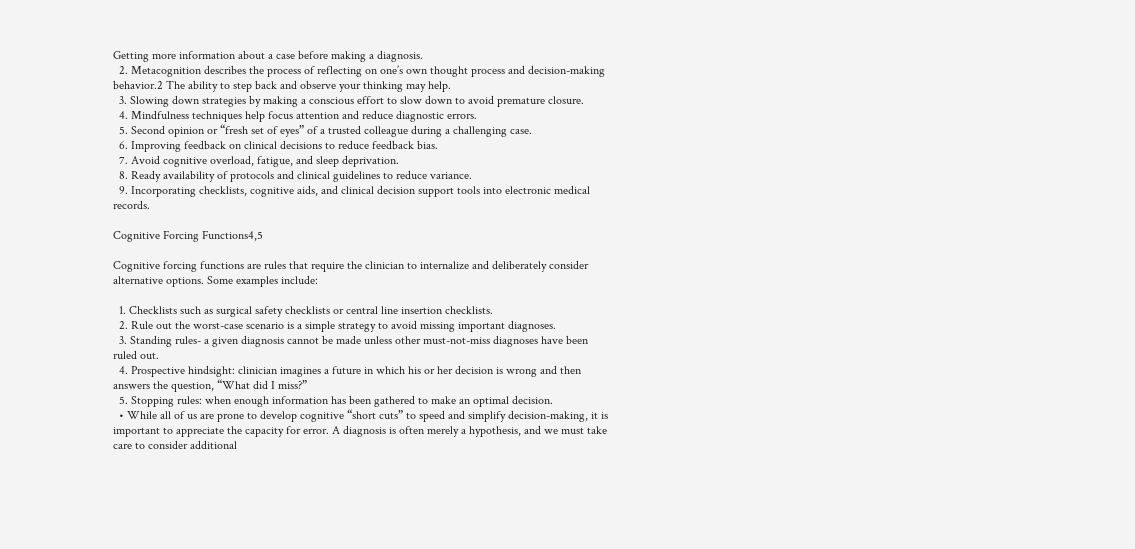Getting more information about a case before making a diagnosis.
  2. Metacognition describes the process of reflecting on one’s own thought process and decision-making behavior.2 The ability to step back and observe your thinking may help.
  3. Slowing down strategies by making a conscious effort to slow down to avoid premature closure.
  4. Mindfulness techniques help focus attention and reduce diagnostic errors.
  5. Second opinion or “fresh set of eyes” of a trusted colleague during a challenging case.
  6. Improving feedback on clinical decisions to reduce feedback bias.
  7. Avoid cognitive overload, fatigue, and sleep deprivation.
  8. Ready availability of protocols and clinical guidelines to reduce variance.
  9. Incorporating checklists, cognitive aids, and clinical decision support tools into electronic medical records.

Cognitive Forcing Functions4,5

Cognitive forcing functions are rules that require the clinician to internalize and deliberately consider alternative options. Some examples include:

  1. Checklists such as surgical safety checklists or central line insertion checklists.
  2. Rule out the worst-case scenario is a simple strategy to avoid missing important diagnoses.
  3. Standing rules- a given diagnosis cannot be made unless other must-not-miss diagnoses have been ruled out.
  4. Prospective hindsight: clinician imagines a future in which his or her decision is wrong and then answers the question, “What did I miss?”
  5. Stopping rules: when enough information has been gathered to make an optimal decision.
  • While all of us are prone to develop cognitive “short cuts” to speed and simplify decision-making, it is important to appreciate the capacity for error. A diagnosis is often merely a hypothesis, and we must take care to consider additional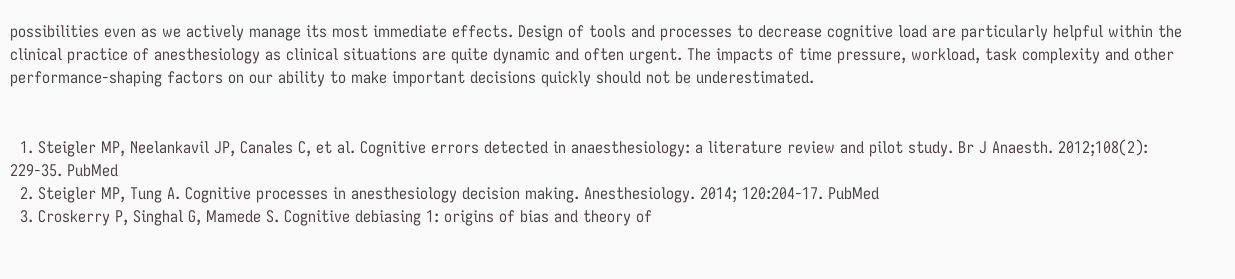possibilities even as we actively manage its most immediate effects. Design of tools and processes to decrease cognitive load are particularly helpful within the clinical practice of anesthesiology as clinical situations are quite dynamic and often urgent. The impacts of time pressure, workload, task complexity and other performance-shaping factors on our ability to make important decisions quickly should not be underestimated.


  1. Steigler MP, Neelankavil JP, Canales C, et al. Cognitive errors detected in anaesthesiology: a literature review and pilot study. Br J Anaesth. 2012;108(2): 229-35. PubMed
  2. Steigler MP, Tung A. Cognitive processes in anesthesiology decision making. Anesthesiology. 2014; 120:204-17. PubMed
  3. Croskerry P, Singhal G, Mamede S. Cognitive debiasing 1: origins of bias and theory of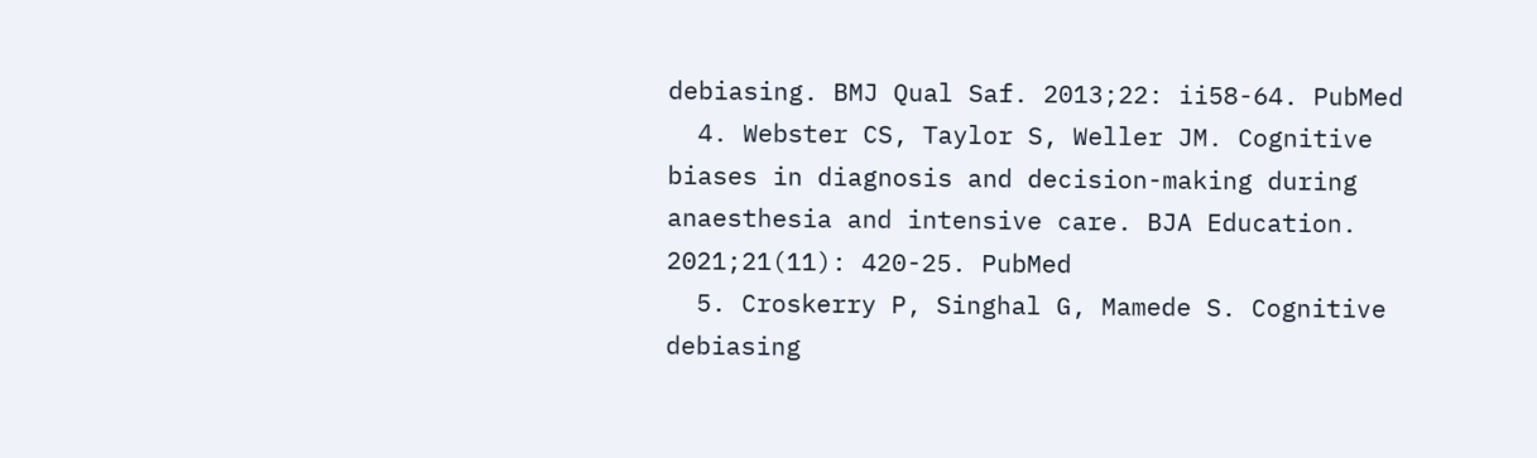debiasing. BMJ Qual Saf. 2013;22: ii58-64. PubMed
  4. Webster CS, Taylor S, Weller JM. Cognitive biases in diagnosis and decision-making during anaesthesia and intensive care. BJA Education. 2021;21(11): 420-25. PubMed
  5. Croskerry P, Singhal G, Mamede S. Cognitive debiasing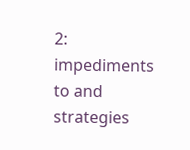2: impediments to and strategies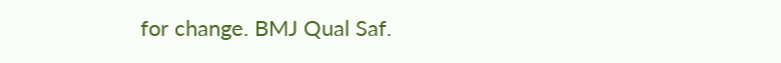for change. BMJ Qual Saf.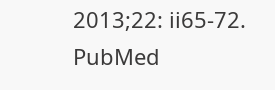2013;22: ii65-72. PubMed